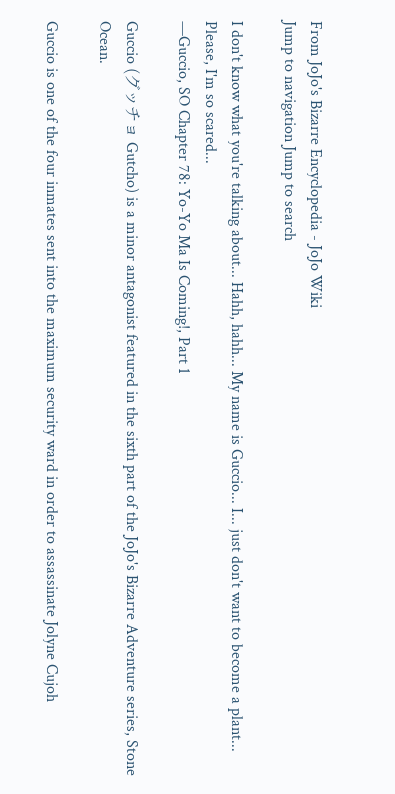From JoJo's Bizarre Encyclopedia - JoJo Wiki
Jump to navigation Jump to search

I don't know what you're talking about... Hahh, hahh... My name is Guccio... I... just don't want to become a plant... Please, I'm so scared...
—Guccio, SO Chapter 78: Yo-Yo Ma Is Coming!, Part 1

Guccio (グッチョ Gutcho) is a minor antagonist featured in the sixth part of the JoJo's Bizarre Adventure series, Stone Ocean.

Guccio is one of the four inmates sent into the maximum security ward in order to assassinate Jolyne Cujoh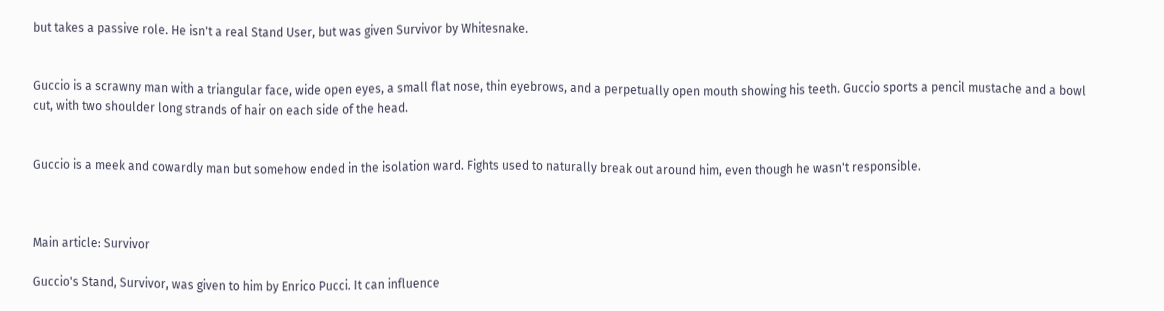but takes a passive role. He isn't a real Stand User, but was given Survivor by Whitesnake.


Guccio is a scrawny man with a triangular face, wide open eyes, a small flat nose, thin eyebrows, and a perpetually open mouth showing his teeth. Guccio sports a pencil mustache and a bowl cut, with two shoulder long strands of hair on each side of the head.


Guccio is a meek and cowardly man but somehow ended in the isolation ward. Fights used to naturally break out around him, even though he wasn't responsible.



Main article: Survivor

Guccio's Stand, Survivor, was given to him by Enrico Pucci. It can influence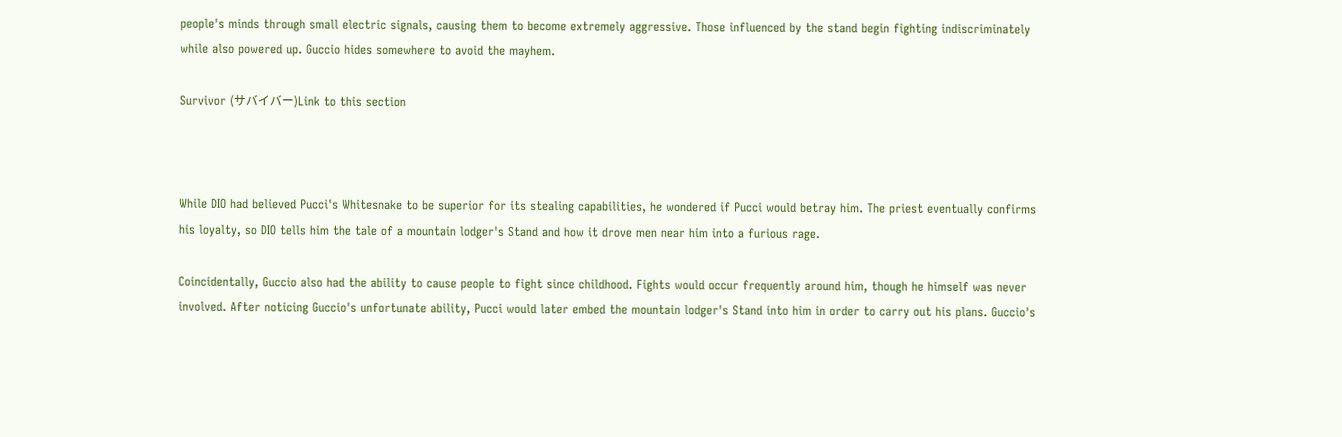people's minds through small electric signals, causing them to become extremely aggressive. Those influenced by the stand begin fighting indiscriminately while also powered up. Guccio hides somewhere to avoid the mayhem.

Survivor (サバイバー)Link to this section



While DIO had believed Pucci's Whitesnake to be superior for its stealing capabilities, he wondered if Pucci would betray him. The priest eventually confirms his loyalty, so DIO tells him the tale of a mountain lodger's Stand and how it drove men near him into a furious rage.

Coincidentally, Guccio also had the ability to cause people to fight since childhood. Fights would occur frequently around him, though he himself was never involved. After noticing Guccio's unfortunate ability, Pucci would later embed the mountain lodger's Stand into him in order to carry out his plans. Guccio's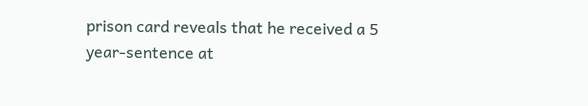prison card reveals that he received a 5 year-sentence at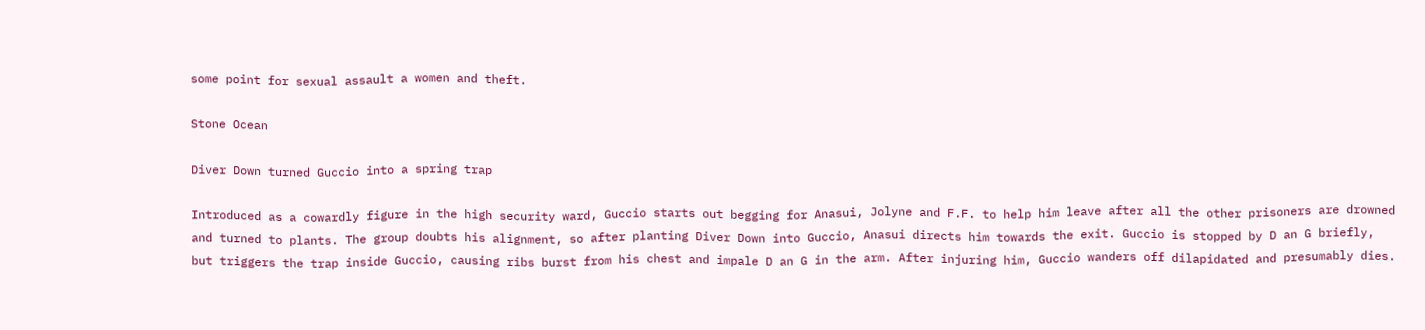some point for sexual assault a women and theft.

Stone Ocean

Diver Down turned Guccio into a spring trap

Introduced as a cowardly figure in the high security ward, Guccio starts out begging for Anasui, Jolyne and F.F. to help him leave after all the other prisoners are drowned and turned to plants. The group doubts his alignment, so after planting Diver Down into Guccio, Anasui directs him towards the exit. Guccio is stopped by D an G briefly, but triggers the trap inside Guccio, causing ribs burst from his chest and impale D an G in the arm. After injuring him, Guccio wanders off dilapidated and presumably dies.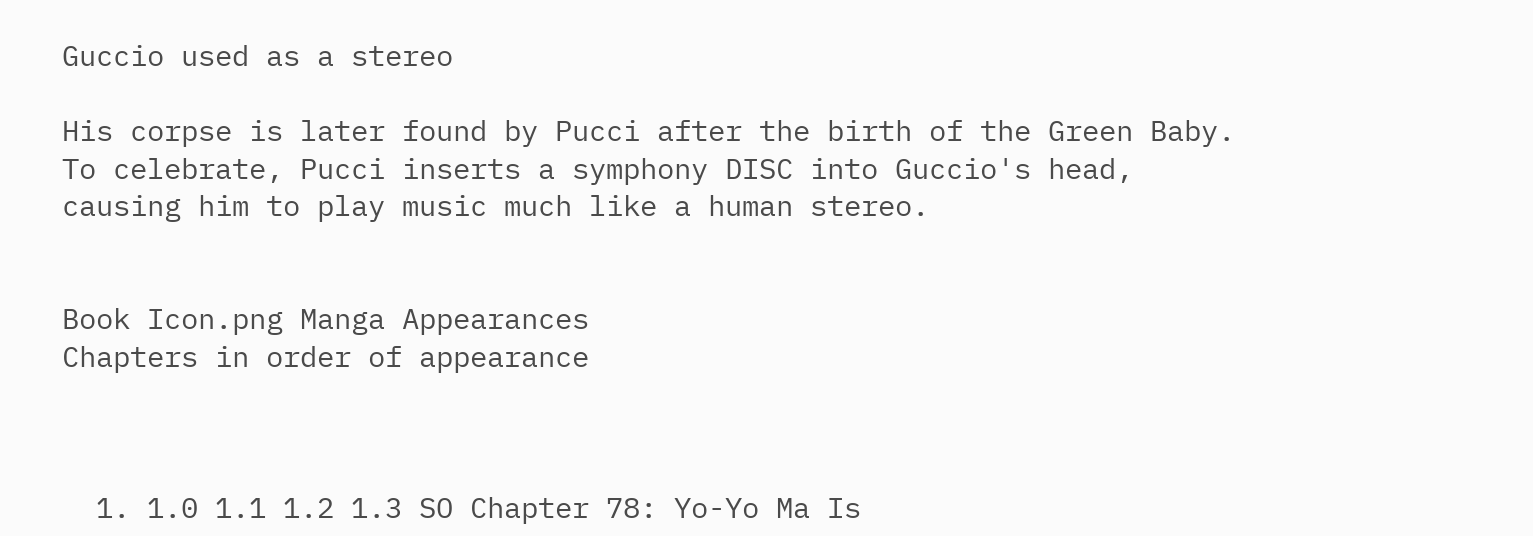Guccio used as a stereo

His corpse is later found by Pucci after the birth of the Green Baby. To celebrate, Pucci inserts a symphony DISC into Guccio's head, causing him to play music much like a human stereo.


Book Icon.png Manga Appearances
Chapters in order of appearance



  1. 1.0 1.1 1.2 1.3 SO Chapter 78: Yo-Yo Ma Is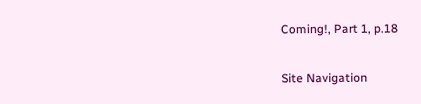Coming!, Part 1, p.18

Site Navigation